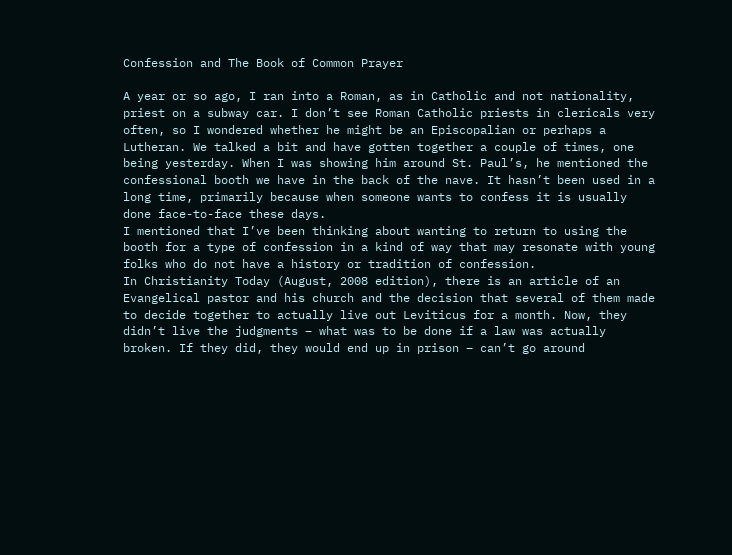Confession and The Book of Common Prayer

A year or so ago, I ran into a Roman, as in Catholic and not nationality, priest on a subway car. I don’t see Roman Catholic priests in clericals very often, so I wondered whether he might be an Episcopalian or perhaps a Lutheran. We talked a bit and have gotten together a couple of times, one being yesterday. When I was showing him around St. Paul’s, he mentioned the confessional booth we have in the back of the nave. It hasn’t been used in a long time, primarily because when someone wants to confess it is usually done face-to-face these days.
I mentioned that I’ve been thinking about wanting to return to using the booth for a type of confession in a kind of way that may resonate with young folks who do not have a history or tradition of confession.
In Christianity Today (August, 2008 edition), there is an article of an Evangelical pastor and his church and the decision that several of them made to decide together to actually live out Leviticus for a month. Now, they didn’t live the judgments – what was to be done if a law was actually broken. If they did, they would end up in prison – can’t go around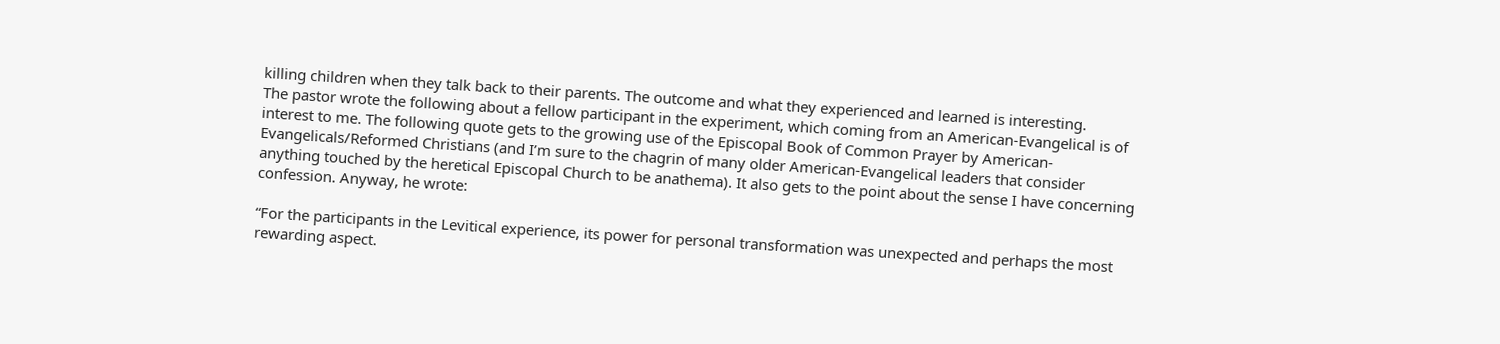killing children when they talk back to their parents. The outcome and what they experienced and learned is interesting.
The pastor wrote the following about a fellow participant in the experiment, which coming from an American-Evangelical is of interest to me. The following quote gets to the growing use of the Episcopal Book of Common Prayer by American-Evangelicals/Reformed Christians (and I’m sure to the chagrin of many older American-Evangelical leaders that consider anything touched by the heretical Episcopal Church to be anathema). It also gets to the point about the sense I have concerning confession. Anyway, he wrote:

“For the participants in the Levitical experience, its power for personal transformation was unexpected and perhaps the most rewarding aspect.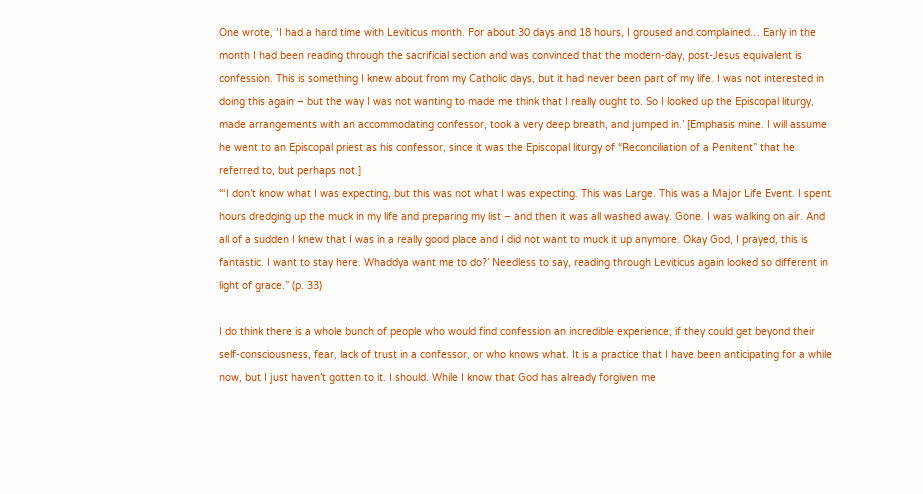One wrote, ‘I had a hard time with Leviticus month. For about 30 days and 18 hours, I groused and complained… Early in the month I had been reading through the sacrificial section and was convinced that the modern-day, post-Jesus equivalent is confession. This is something I knew about from my Catholic days, but it had never been part of my life. I was not interested in doing this again – but the way I was not wanting to made me think that I really ought to. So I looked up the Episcopal liturgy, made arrangements with an accommodating confessor, took a very deep breath, and jumped in.’ [Emphasis mine. I will assume he went to an Episcopal priest as his confessor, since it was the Episcopal liturgy of “Reconciliation of a Penitent” that he referred to, but perhaps not.]
“‘I don’t know what I was expecting, but this was not what I was expecting. This was Large. This was a Major Life Event. I spent hours dredging up the muck in my life and preparing my list – and then it was all washed away. Gone. I was walking on air. And all of a sudden I knew that I was in a really good place and I did not want to muck it up anymore. Okay God, I prayed, this is fantastic. I want to stay here. Whaddya want me to do?’ Needless to say, reading through Leviticus again looked so different in light of grace.” (p. 33)

I do think there is a whole bunch of people who would find confession an incredible experience, if they could get beyond their self-consciousness, fear, lack of trust in a confessor, or who knows what. It is a practice that I have been anticipating for a while now, but I just haven’t gotten to it. I should. While I know that God has already forgiven me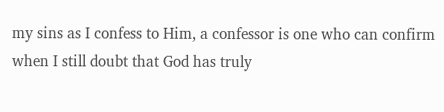my sins as I confess to Him, a confessor is one who can confirm when I still doubt that God has truly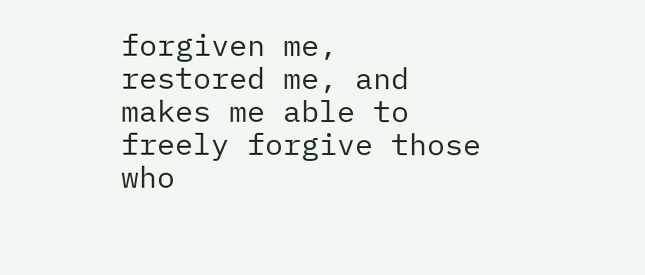forgiven me, restored me, and makes me able to freely forgive those who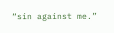“sin against me.”